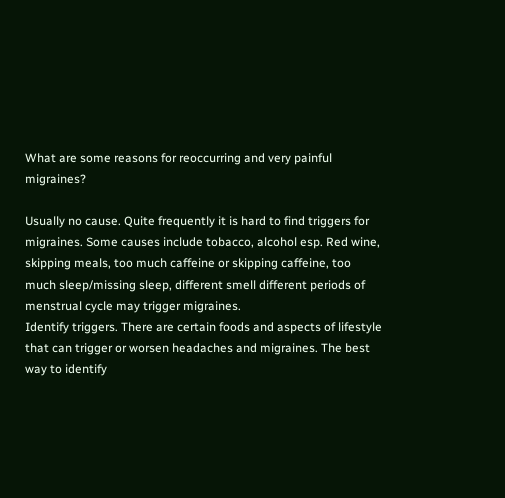What are some reasons for reoccurring and very painful migraines?

Usually no cause. Quite frequently it is hard to find triggers for migraines. Some causes include tobacco, alcohol esp. Red wine, skipping meals, too much caffeine or skipping caffeine, too much sleep/missing sleep, different smell different periods of menstrual cycle may trigger migraines.
Identify triggers. There are certain foods and aspects of lifestyle that can trigger or worsen headaches and migraines. The best way to identify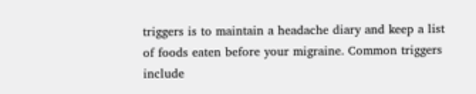triggers is to maintain a headache diary and keep a list of foods eaten before your migraine. Common triggers include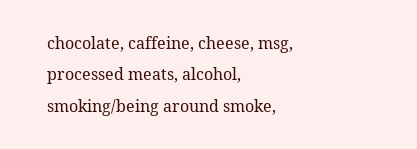chocolate, caffeine, cheese, msg, processed meats, alcohol, smoking/being around smoke,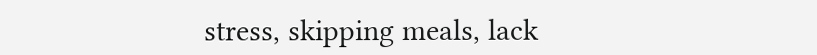stress, skipping meals, lack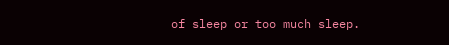of sleep or too much sleep.